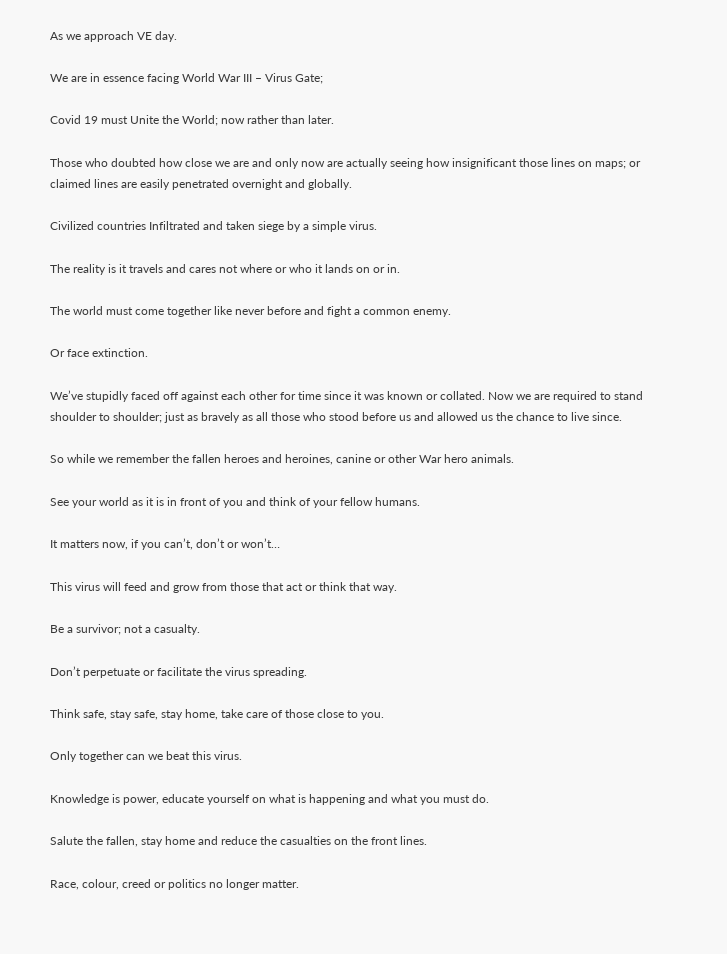As we approach VE day.

We are in essence facing World War III – Virus Gate;

Covid 19 must Unite the World; now rather than later.

Those who doubted how close we are and only now are actually seeing how insignificant those lines on maps; or claimed lines are easily penetrated overnight and globally.

Civilized countries Infiltrated and taken siege by a simple virus.

The reality is it travels and cares not where or who it lands on or in.

The world must come together like never before and fight a common enemy.

Or face extinction.

We’ve stupidly faced off against each other for time since it was known or collated. Now we are required to stand shoulder to shoulder; just as bravely as all those who stood before us and allowed us the chance to live since.

So while we remember the fallen heroes and heroines, canine or other War hero animals.

See your world as it is in front of you and think of your fellow humans.

It matters now, if you can’t, don’t or won’t…

This virus will feed and grow from those that act or think that way.

Be a survivor; not a casualty.

Don’t perpetuate or facilitate the virus spreading.

Think safe, stay safe, stay home, take care of those close to you.

Only together can we beat this virus.

Knowledge is power, educate yourself on what is happening and what you must do.

Salute the fallen, stay home and reduce the casualties on the front lines.

Race, colour, creed or politics no longer matter.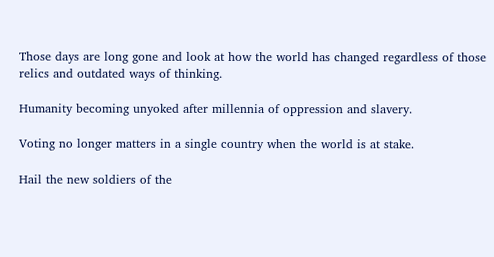Those days are long gone and look at how the world has changed regardless of those relics and outdated ways of thinking.

Humanity becoming unyoked after millennia of oppression and slavery.

Voting no longer matters in a single country when the world is at stake.

Hail the new soldiers of the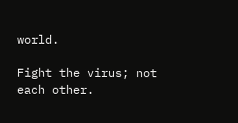world.

Fight the virus; not each other.